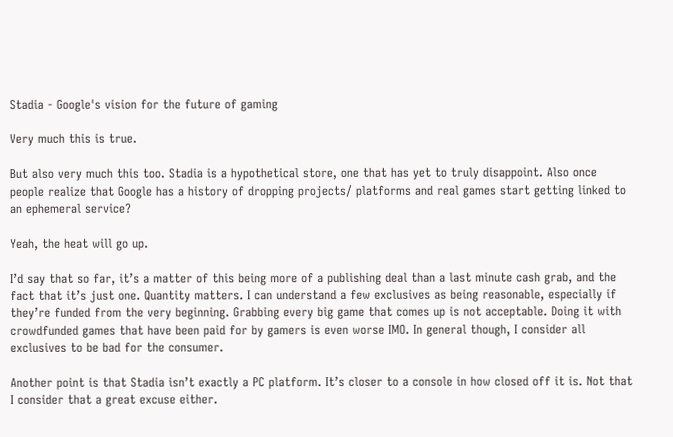Stadia - Google's vision for the future of gaming

Very much this is true.

But also very much this too. Stadia is a hypothetical store, one that has yet to truly disappoint. Also once people realize that Google has a history of dropping projects/ platforms and real games start getting linked to an ephemeral service?

Yeah, the heat will go up.

I’d say that so far, it’s a matter of this being more of a publishing deal than a last minute cash grab, and the fact that it’s just one. Quantity matters. I can understand a few exclusives as being reasonable, especially if they’re funded from the very beginning. Grabbing every big game that comes up is not acceptable. Doing it with crowdfunded games that have been paid for by gamers is even worse IMO. In general though, I consider all exclusives to be bad for the consumer.

Another point is that Stadia isn’t exactly a PC platform. It’s closer to a console in how closed off it is. Not that I consider that a great excuse either.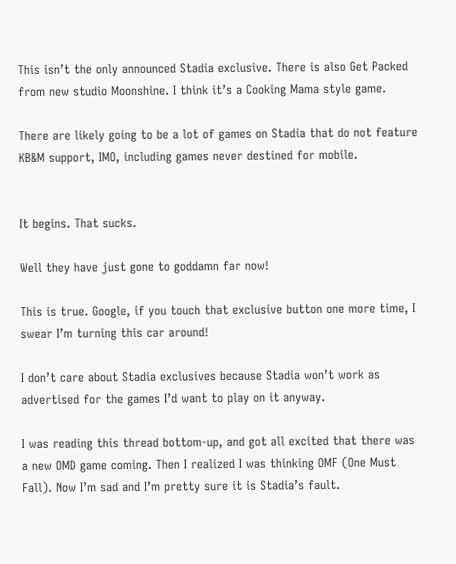This isn’t the only announced Stadia exclusive. There is also Get Packed from new studio Moonshine. I think it’s a Cooking Mama style game.

There are likely going to be a lot of games on Stadia that do not feature KB&M support, IMO, including games never destined for mobile.


It begins. That sucks.

Well they have just gone to goddamn far now!

This is true. Google, if you touch that exclusive button one more time, I swear I’m turning this car around!

I don’t care about Stadia exclusives because Stadia won’t work as advertised for the games I’d want to play on it anyway.

I was reading this thread bottom-up, and got all excited that there was a new OMD game coming. Then I realized I was thinking OMF (One Must Fall). Now I’m sad and I’m pretty sure it is Stadia’s fault.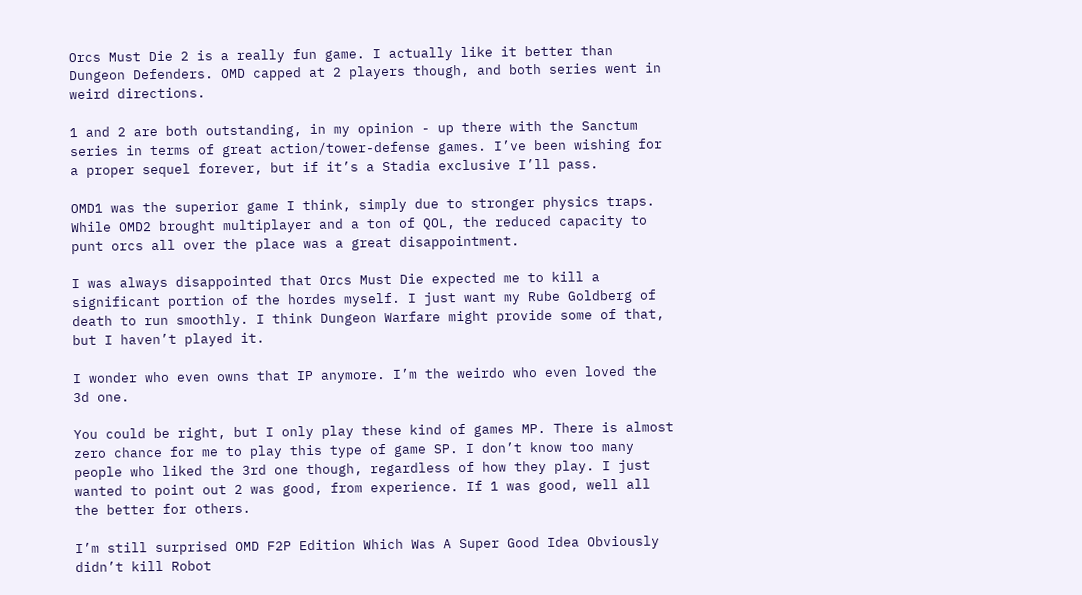Orcs Must Die 2 is a really fun game. I actually like it better than Dungeon Defenders. OMD capped at 2 players though, and both series went in weird directions.

1 and 2 are both outstanding, in my opinion - up there with the Sanctum series in terms of great action/tower-defense games. I’ve been wishing for a proper sequel forever, but if it’s a Stadia exclusive I’ll pass.

OMD1 was the superior game I think, simply due to stronger physics traps. While OMD2 brought multiplayer and a ton of QOL, the reduced capacity to punt orcs all over the place was a great disappointment.

I was always disappointed that Orcs Must Die expected me to kill a significant portion of the hordes myself. I just want my Rube Goldberg of death to run smoothly. I think Dungeon Warfare might provide some of that, but I haven’t played it.

I wonder who even owns that IP anymore. I’m the weirdo who even loved the 3d one.

You could be right, but I only play these kind of games MP. There is almost zero chance for me to play this type of game SP. I don’t know too many people who liked the 3rd one though, regardless of how they play. I just wanted to point out 2 was good, from experience. If 1 was good, well all the better for others.

I’m still surprised OMD F2P Edition Which Was A Super Good Idea Obviously didn’t kill Robot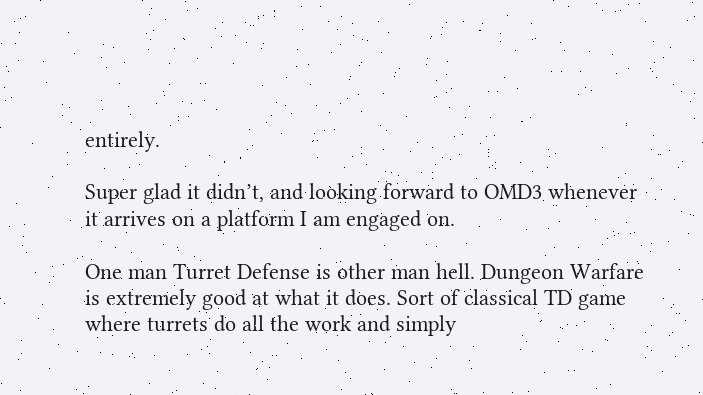entirely.

Super glad it didn’t, and looking forward to OMD3 whenever it arrives on a platform I am engaged on.

One man Turret Defense is other man hell. Dungeon Warfare is extremely good at what it does. Sort of classical TD game where turrets do all the work and simply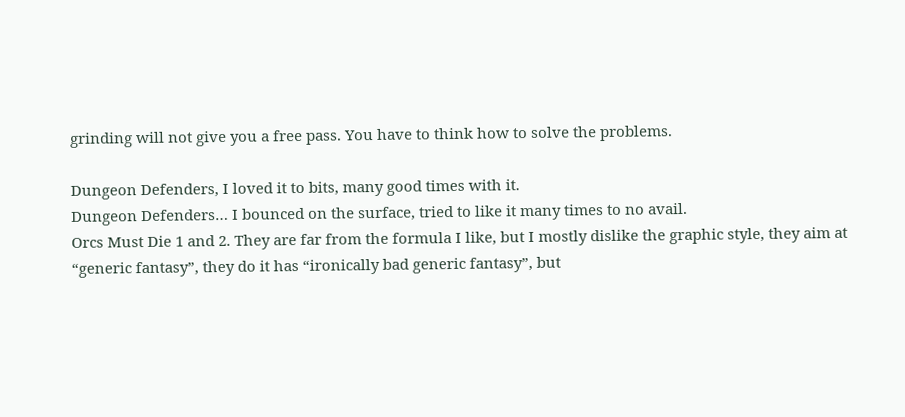grinding will not give you a free pass. You have to think how to solve the problems.

Dungeon Defenders, I loved it to bits, many good times with it.
Dungeon Defenders… I bounced on the surface, tried to like it many times to no avail.
Orcs Must Die 1 and 2. They are far from the formula I like, but I mostly dislike the graphic style, they aim at “generic fantasy”, they do it has “ironically bad generic fantasy”, but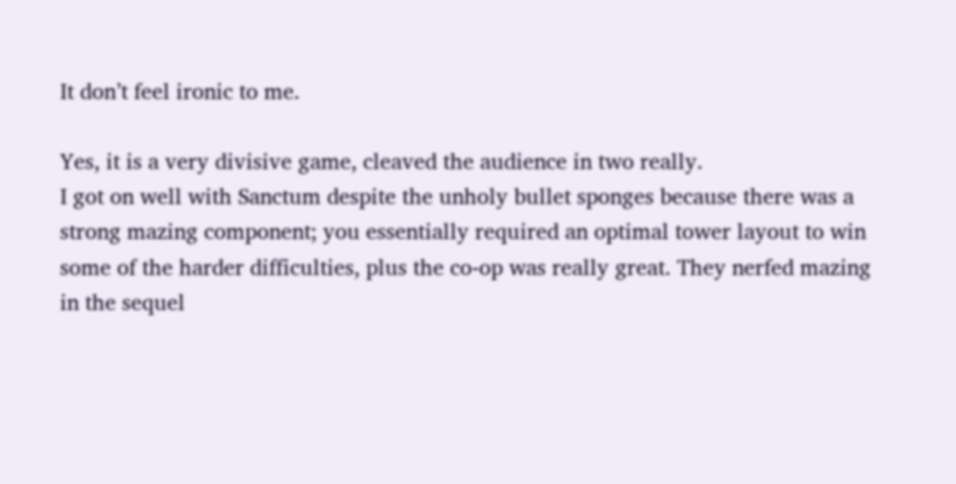It don’t feel ironic to me.

Yes, it is a very divisive game, cleaved the audience in two really.
I got on well with Sanctum despite the unholy bullet sponges because there was a strong mazing component; you essentially required an optimal tower layout to win some of the harder difficulties, plus the co-op was really great. They nerfed mazing in the sequel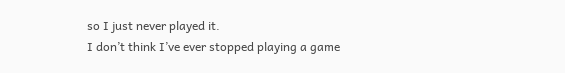so I just never played it.
I don’t think I’ve ever stopped playing a game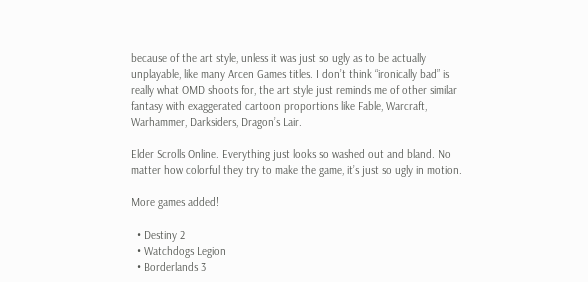because of the art style, unless it was just so ugly as to be actually unplayable, like many Arcen Games titles. I don’t think “ironically bad” is really what OMD shoots for, the art style just reminds me of other similar fantasy with exaggerated cartoon proportions like Fable, Warcraft, Warhammer, Darksiders, Dragon’s Lair.

Elder Scrolls Online. Everything just looks so washed out and bland. No matter how colorful they try to make the game, it’s just so ugly in motion.

More games added!

  • Destiny 2
  • Watchdogs Legion
  • Borderlands 3